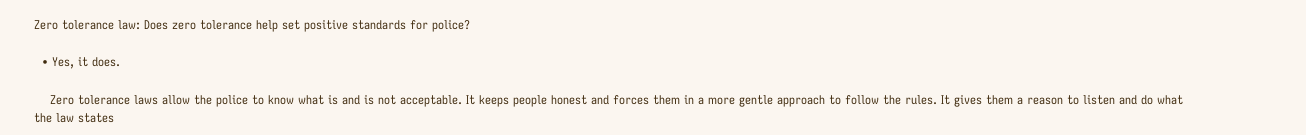Zero tolerance law: Does zero tolerance help set positive standards for police?

  • Yes, it does.

    Zero tolerance laws allow the police to know what is and is not acceptable. It keeps people honest and forces them in a more gentle approach to follow the rules. It gives them a reason to listen and do what the law states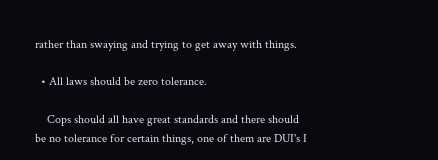rather than swaying and trying to get away with things.

  • All laws should be zero tolerance.

    Cops should all have great standards and there should be no tolerance for certain things, one of them are DUI's I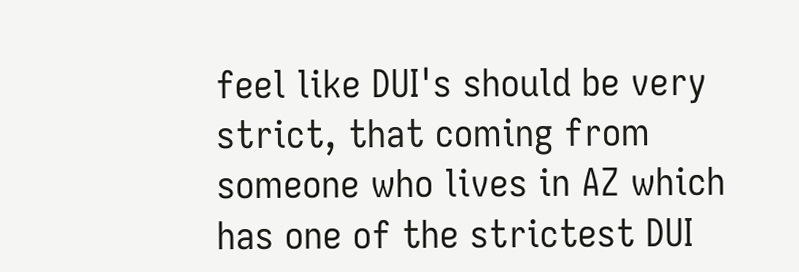feel like DUI's should be very strict, that coming from someone who lives in AZ which has one of the strictest DUI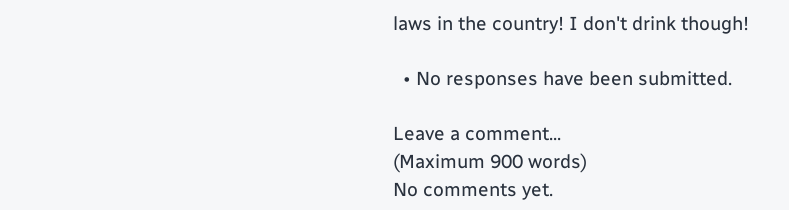laws in the country! I don't drink though!

  • No responses have been submitted.

Leave a comment...
(Maximum 900 words)
No comments yet.